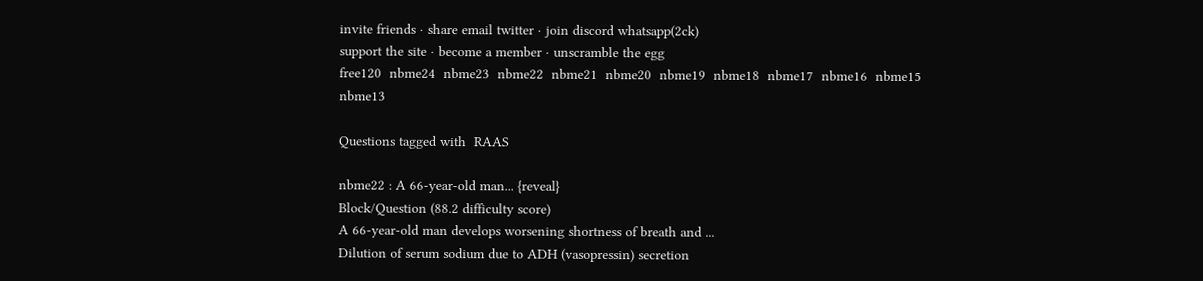invite friends ⋅ share email twitter ⋅ join discord whatsapp(2ck)
support the site ⋅ become a member ⋅ unscramble the egg
free120  nbme24  nbme23  nbme22  nbme21  nbme20  nbme19  nbme18  nbme17  nbme16  nbme15  nbme13

Questions tagged with  RAAS

nbme22 : A 66-year-old man... {reveal}
Block/Question (88.2 difficulty score)
A 66-year-old man develops worsening shortness of breath and ...
Dilution of serum sodium due to ADH (vasopressin) secretion